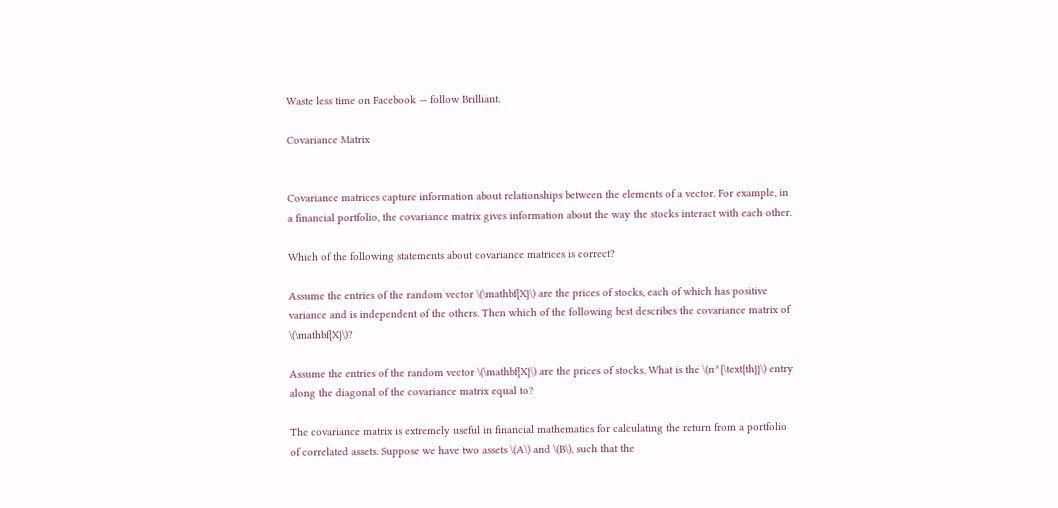Waste less time on Facebook — follow Brilliant.

Covariance Matrix


Covariance matrices capture information about relationships between the elements of a vector. For example, in a financial portfolio, the covariance matrix gives information about the way the stocks interact with each other.

Which of the following statements about covariance matrices is correct?

Assume the entries of the random vector \(\mathbf{X}\) are the prices of stocks, each of which has positive variance and is independent of the others. Then which of the following best describes the covariance matrix of \(\mathbf{X}\)?

Assume the entries of the random vector \(\mathbf{X}\) are the prices of stocks. What is the \(n^{\text{th}}\) entry along the diagonal of the covariance matrix equal to?

The covariance matrix is extremely useful in financial mathematics for calculating the return from a portfolio of correlated assets. Suppose we have two assets \(A\) and \(B\), such that the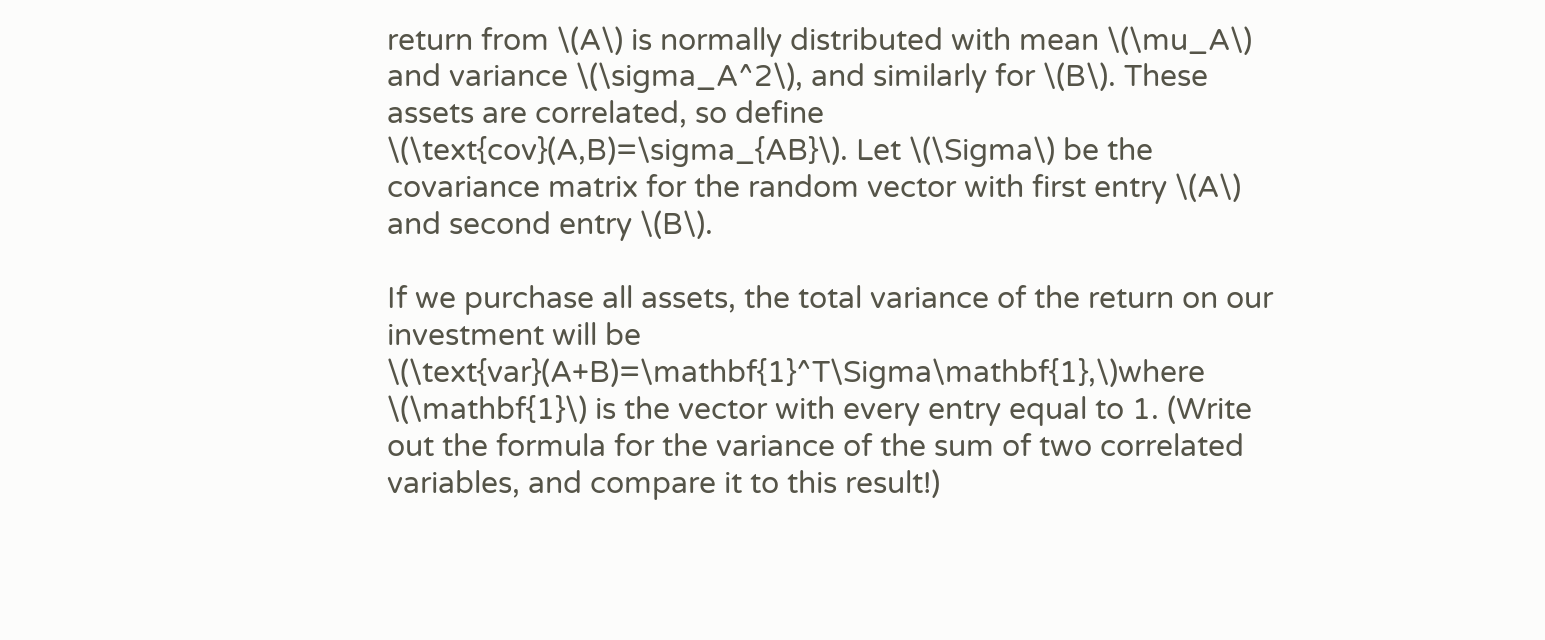return from \(A\) is normally distributed with mean \(\mu_A\) and variance \(\sigma_A^2\), and similarly for \(B\). These assets are correlated, so define \(\text{cov}(A,B)=\sigma_{AB}\). Let \(\Sigma\) be the covariance matrix for the random vector with first entry \(A\) and second entry \(B\).

If we purchase all assets, the total variance of the return on our investment will be \(\text{var}(A+B)=\mathbf{1}^T\Sigma\mathbf{1},\)where \(\mathbf{1}\) is the vector with every entry equal to 1. (Write out the formula for the variance of the sum of two correlated variables, and compare it to this result!)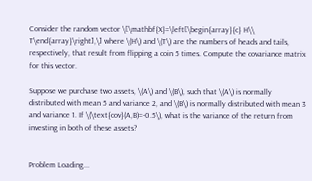Consider the random vector \[\mathbf{X}=\left[\begin{array}{c} H\\ T\end{array}\right],\] where \(H\) and \(T\) are the numbers of heads and tails, respectively, that result from flipping a coin 5 times. Compute the covariance matrix for this vector.

Suppose we purchase two assets, \(A\) and \(B\), such that \(A\) is normally distributed with mean 5 and variance 2, and \(B\) is normally distributed with mean 3 and variance 1. If \(\text{cov}(A,B)=-0.5\), what is the variance of the return from investing in both of these assets?


Problem Loading...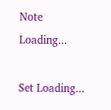Note Loading...

Set Loading...